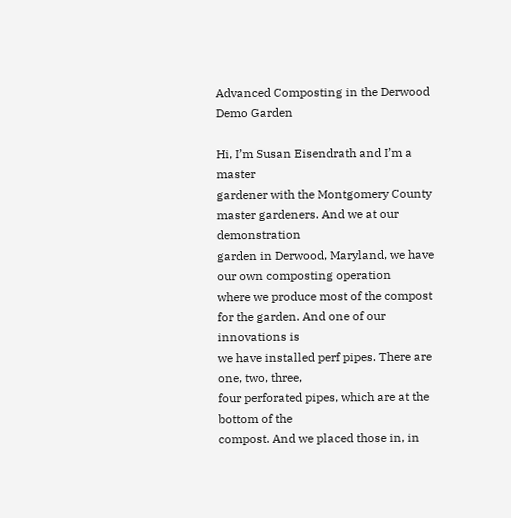Advanced Composting in the Derwood Demo Garden

Hi, I’m Susan Eisendrath and I’m a master
gardener with the Montgomery County master gardeners. And we at our demonstration
garden in Derwood, Maryland, we have our own composting operation
where we produce most of the compost for the garden. And one of our innovations is
we have installed perf pipes. There are one, two, three,
four perforated pipes, which are at the bottom of the
compost. And we placed those in, in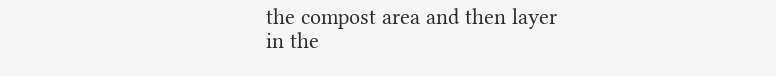the compost area and then layer
in the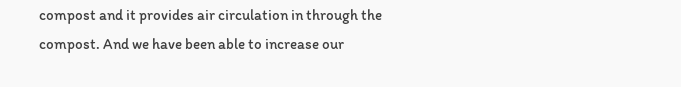compost and it provides air circulation in through the compost. And we have been able to increase our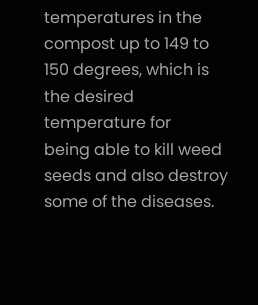temperatures in the compost up to 149 to 150 degrees, which is the desired temperature for
being able to kill weed seeds and also destroy some of the diseases.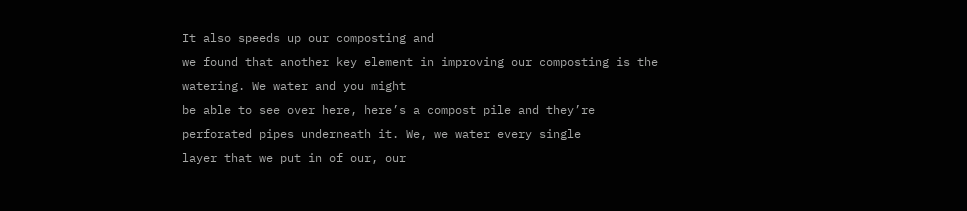It also speeds up our composting and
we found that another key element in improving our composting is the watering. We water and you might
be able to see over here, here’s a compost pile and they’re
perforated pipes underneath it. We, we water every single
layer that we put in of our, our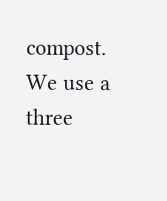compost. We use a three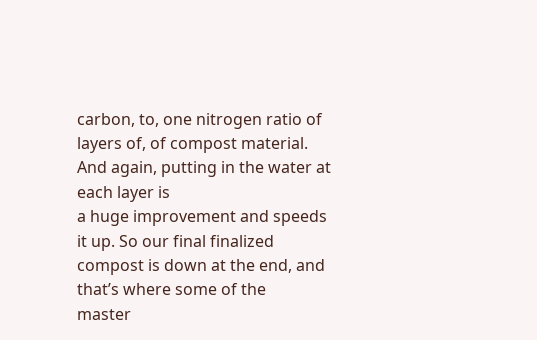carbon, to, one nitrogen ratio of layers of, of compost material. And again, putting in the water at each layer is
a huge improvement and speeds it up. So our final finalized
compost is down at the end, and that’s where some of the
master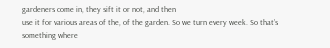gardeners come in, they sift it or not, and then
use it for various areas of the, of the garden. So we turn every week. So that’s something where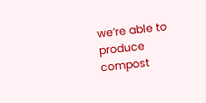we’re able to
produce compost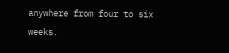anywhere from four to six weeks.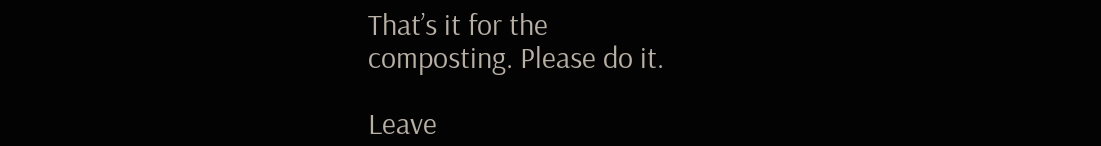That’s it for the
composting. Please do it.

Leave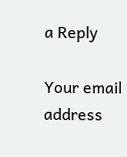a Reply

Your email address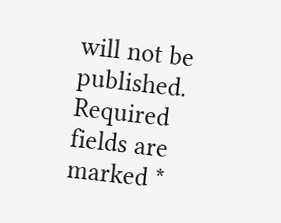will not be published. Required fields are marked *